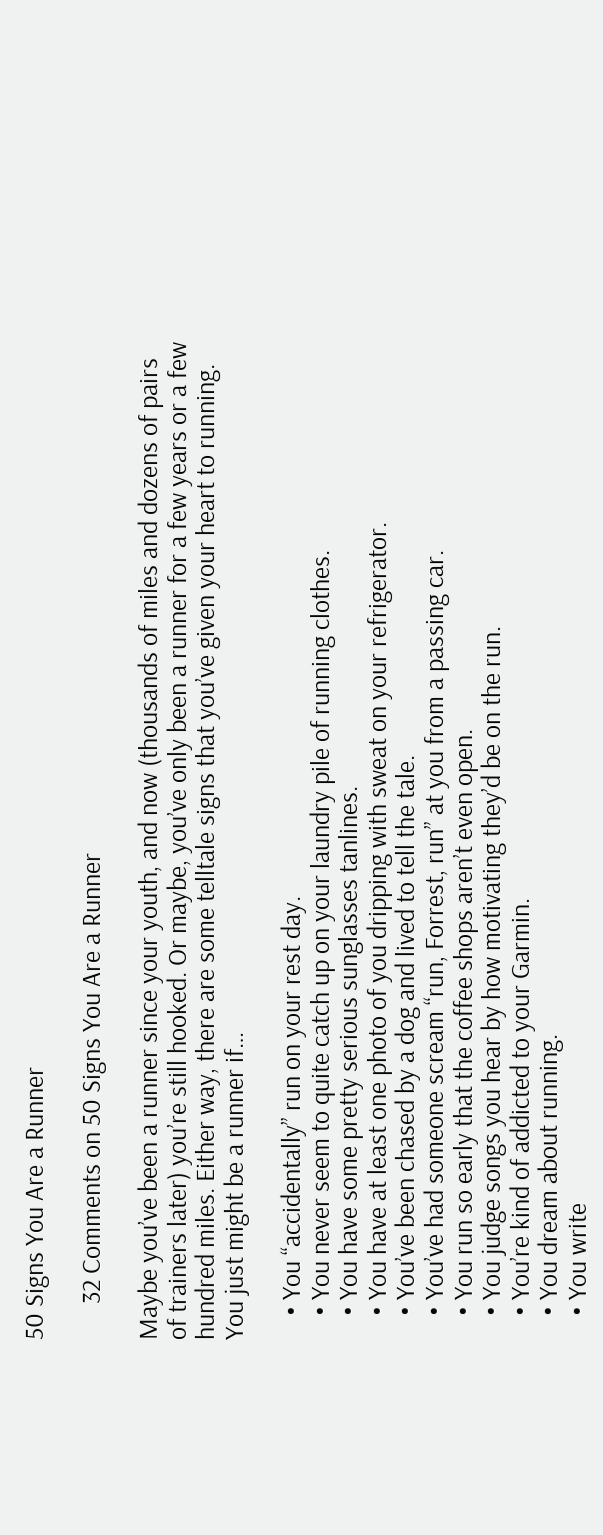50 Signs You Are a Runner

      32 Comments on 50 Signs You Are a Runner

Maybe you’ve been a runner since your youth, and now (thousands of miles and dozens of pairs of trainers later) you’re still hooked. Or maybe, you’ve only been a runner for a few years or a few hundred miles. Either way, there are some telltale signs that you’ve given your heart to running. You just might be a runner if…

    • You “accidentally” run on your rest day.
    • You never seem to quite catch up on your laundry pile of running clothes.
    • You have some pretty serious sunglasses tanlines.
    • You have at least one photo of you dripping with sweat on your refrigerator.
    • You’ve been chased by a dog and lived to tell the tale.
    • You’ve had someone scream “run, Forrest, run” at you from a passing car.
    • You run so early that the coffee shops aren’t even open.
    • You judge songs you hear by how motivating they’d be on the run.
    • You’re kind of addicted to your Garmin.
    • You dream about running.
    • You write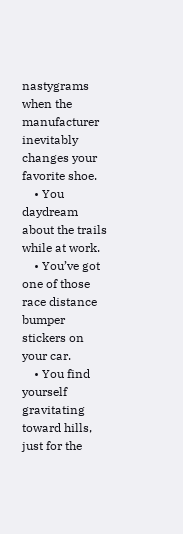nastygrams when the manufacturer inevitably changes your favorite shoe.
    • You daydream about the trails while at work.
    • You’ve got one of those race distance bumper stickers on your car.
    • You find yourself gravitating toward hills, just for the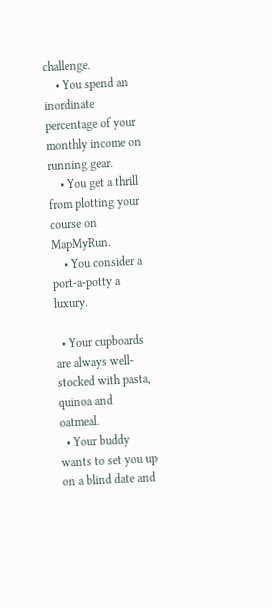challenge.
    • You spend an inordinate percentage of your monthly income on running gear.
    • You get a thrill from plotting your course on MapMyRun.
    • You consider a port-a-potty a luxury.

  • Your cupboards are always well-stocked with pasta, quinoa and oatmeal.
  • Your buddy wants to set you up on a blind date and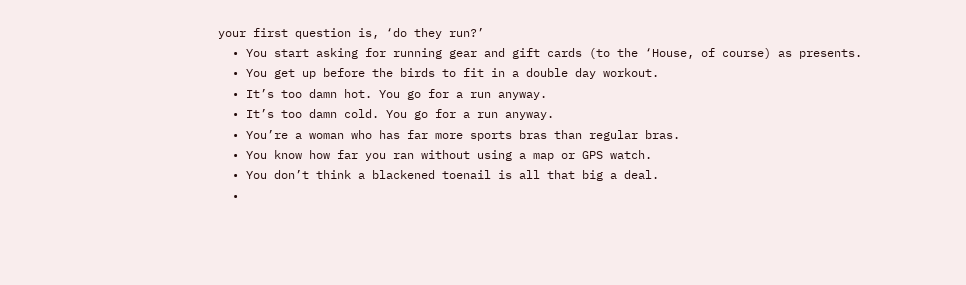your first question is, ‘do they run?’
  • You start asking for running gear and gift cards (to the ‘House, of course) as presents.
  • You get up before the birds to fit in a double day workout.
  • It’s too damn hot. You go for a run anyway.
  • It’s too damn cold. You go for a run anyway.
  • You’re a woman who has far more sports bras than regular bras.
  • You know how far you ran without using a map or GPS watch.
  • You don’t think a blackened toenail is all that big a deal.
  •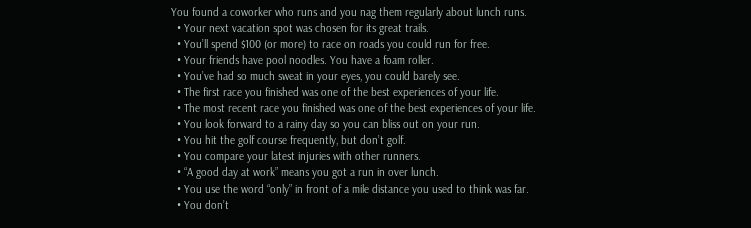You found a coworker who runs and you nag them regularly about lunch runs.
  • Your next vacation spot was chosen for its great trails.
  • You’ll spend $100 (or more) to race on roads you could run for free.
  • Your friends have pool noodles. You have a foam roller.
  • You’ve had so much sweat in your eyes, you could barely see.
  • The first race you finished was one of the best experiences of your life.
  • The most recent race you finished was one of the best experiences of your life.
  • You look forward to a rainy day so you can bliss out on your run.
  • You hit the golf course frequently, but don’t golf.
  • You compare your latest injuries with other runners.
  • “A good day at work” means you got a run in over lunch.
  • You use the word “only” in front of a mile distance you used to think was far.
  • You don’t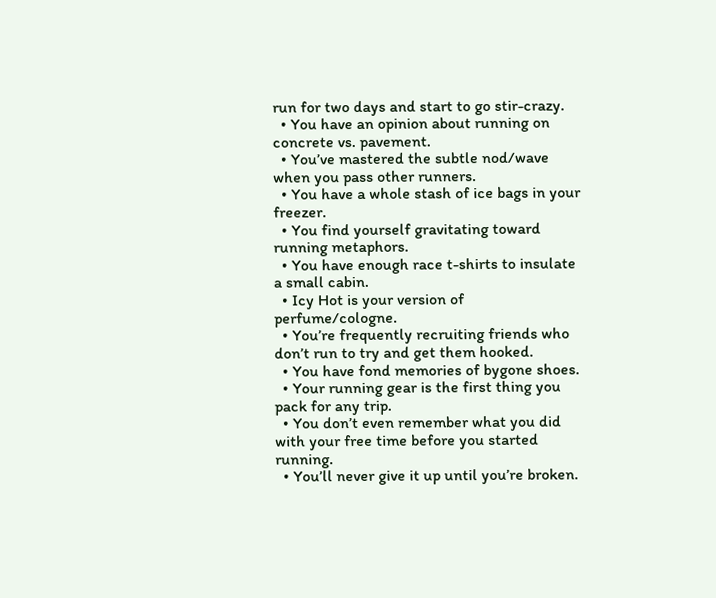run for two days and start to go stir-crazy.
  • You have an opinion about running on concrete vs. pavement.
  • You’ve mastered the subtle nod/wave when you pass other runners.
  • You have a whole stash of ice bags in your freezer.
  • You find yourself gravitating toward running metaphors.
  • You have enough race t-shirts to insulate a small cabin.
  • Icy Hot is your version of perfume/cologne.
  • You’re frequently recruiting friends who don’t run to try and get them hooked.
  • You have fond memories of bygone shoes.
  • Your running gear is the first thing you pack for any trip.
  • You don’t even remember what you did with your free time before you started running.
  • You’ll never give it up until you’re broken.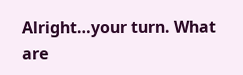Alright…your turn. What are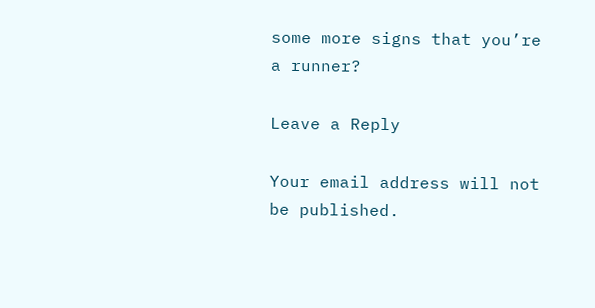some more signs that you’re a runner?

Leave a Reply

Your email address will not be published.